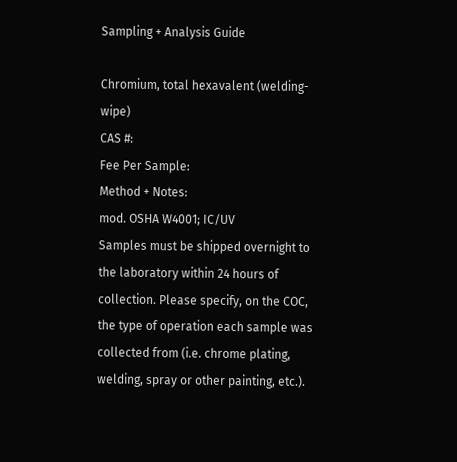Sampling + Analysis Guide

Chromium, total hexavalent (welding-wipe)
CAS #:
Fee Per Sample:
Method + Notes:
mod. OSHA W4001; IC/UV
Samples must be shipped overnight to the laboratory within 24 hours of collection. Please specify, on the COC, the type of operation each sample was collected from (i.e. chrome plating, welding, spray or other painting, etc.).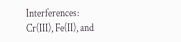Interferences: Cr(III), Fe(II), and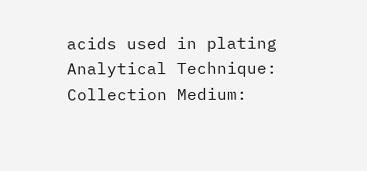acids used in plating
Analytical Technique:
Collection Medium: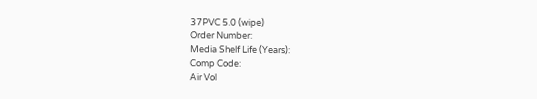37PVC 5.0 (wipe)
Order Number:
Media Shelf Life (Years):
Comp Code:
Air Vol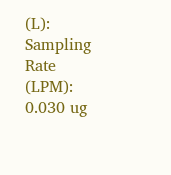(L):
Sampling Rate (LPM):
0.030 ug